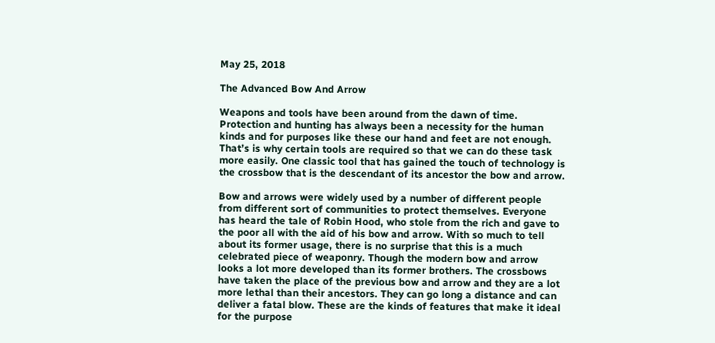May 25, 2018

The Advanced Bow And Arrow

Weapons and tools have been around from the dawn of time. Protection and hunting has always been a necessity for the human kinds and for purposes like these our hand and feet are not enough. That’s is why certain tools are required so that we can do these task more easily. One classic tool that has gained the touch of technology is the crossbow that is the descendant of its ancestor the bow and arrow.

Bow and arrows were widely used by a number of different people from different sort of communities to protect themselves. Everyone has heard the tale of Robin Hood, who stole from the rich and gave to the poor all with the aid of his bow and arrow. With so much to tell about its former usage, there is no surprise that this is a much celebrated piece of weaponry. Though the modern bow and arrow looks a lot more developed than its former brothers. The crossbows have taken the place of the previous bow and arrow and they are a lot more lethal than their ancestors. They can go long a distance and can deliver a fatal blow. These are the kinds of features that make it ideal for the purpose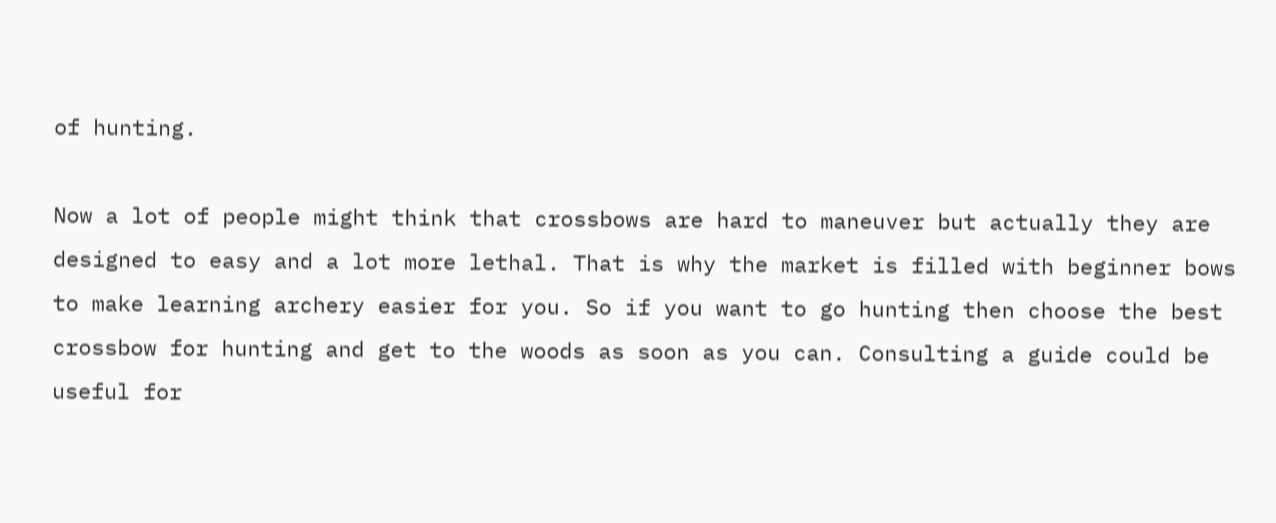of hunting.

Now a lot of people might think that crossbows are hard to maneuver but actually they are designed to easy and a lot more lethal. That is why the market is filled with beginner bows to make learning archery easier for you. So if you want to go hunting then choose the best crossbow for hunting and get to the woods as soon as you can. Consulting a guide could be useful for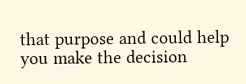that purpose and could help you make the decision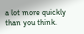a lot more quickly than you think.